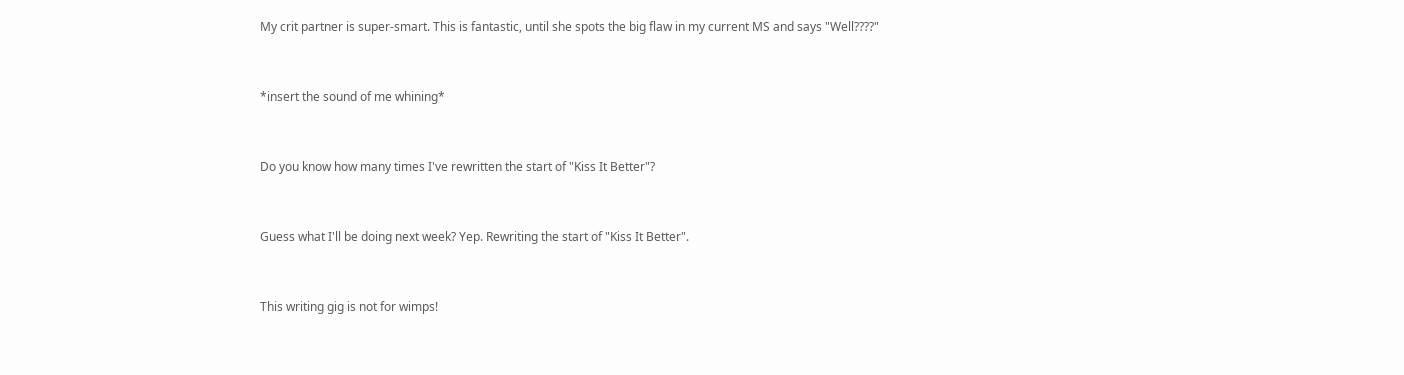My crit partner is super-smart. This is fantastic, until she spots the big flaw in my current MS and says "Well????"


*insert the sound of me whining*


Do you know how many times I've rewritten the start of "Kiss It Better"?


Guess what I'll be doing next week? Yep. Rewriting the start of "Kiss It Better".


This writing gig is not for wimps!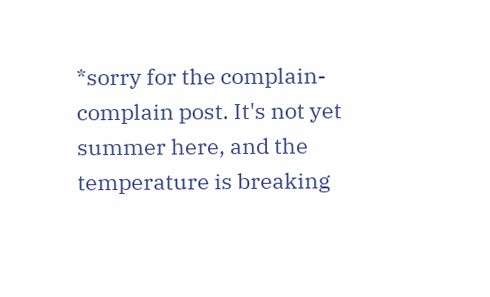*sorry for the complain-complain post. It's not yet summer here, and the temperature is breaking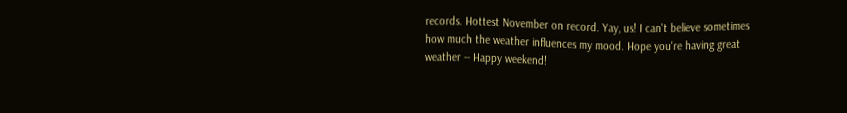records. Hottest November on record. Yay, us! I can't believe sometimes how much the weather influences my mood. Hope you're having great weather -- Happy weekend!